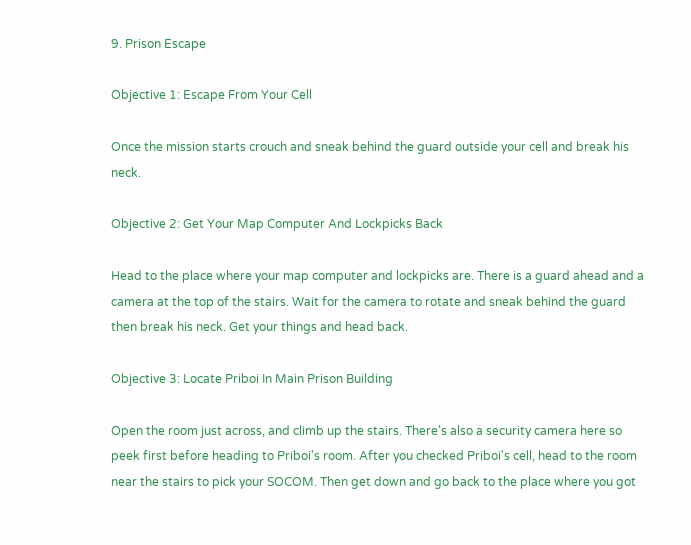9. Prison Escape

Objective 1: Escape From Your Cell

Once the mission starts crouch and sneak behind the guard outside your cell and break his neck.

Objective 2: Get Your Map Computer And Lockpicks Back

Head to the place where your map computer and lockpicks are. There is a guard ahead and a camera at the top of the stairs. Wait for the camera to rotate and sneak behind the guard then break his neck. Get your things and head back.

Objective 3: Locate Priboi In Main Prison Building

Open the room just across, and climb up the stairs. There's also a security camera here so peek first before heading to Priboi's room. After you checked Priboi's cell, head to the room near the stairs to pick your SOCOM. Then get down and go back to the place where you got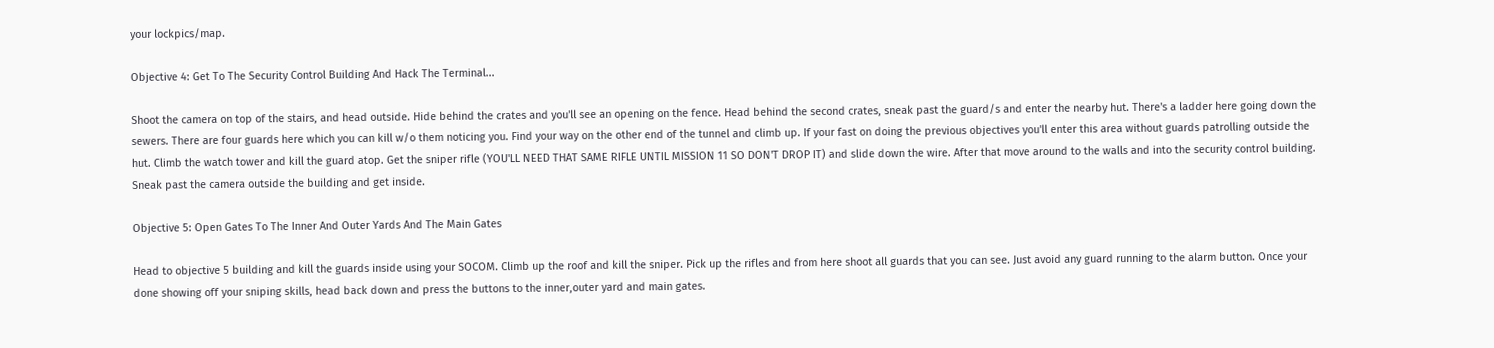your lockpics/map.

Objective 4: Get To The Security Control Building And Hack The Terminal...

Shoot the camera on top of the stairs, and head outside. Hide behind the crates and you'll see an opening on the fence. Head behind the second crates, sneak past the guard/s and enter the nearby hut. There's a ladder here going down the sewers. There are four guards here which you can kill w/o them noticing you. Find your way on the other end of the tunnel and climb up. If your fast on doing the previous objectives you'll enter this area without guards patrolling outside the hut. Climb the watch tower and kill the guard atop. Get the sniper rifle (YOU'LL NEED THAT SAME RIFLE UNTIL MISSION 11 SO DON'T DROP IT) and slide down the wire. After that move around to the walls and into the security control building. Sneak past the camera outside the building and get inside.

Objective 5: Open Gates To The Inner And Outer Yards And The Main Gates

Head to objective 5 building and kill the guards inside using your SOCOM. Climb up the roof and kill the sniper. Pick up the rifles and from here shoot all guards that you can see. Just avoid any guard running to the alarm button. Once your done showing off your sniping skills, head back down and press the buttons to the inner,outer yard and main gates.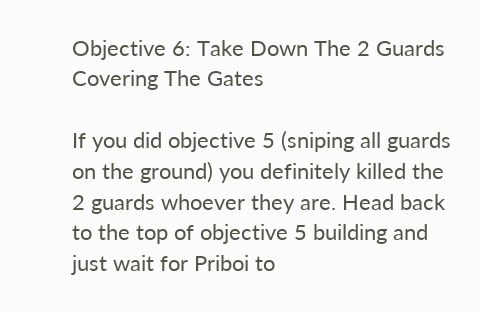Objective 6: Take Down The 2 Guards Covering The Gates

If you did objective 5 (sniping all guards on the ground) you definitely killed the 2 guards whoever they are. Head back to the top of objective 5 building and just wait for Priboi to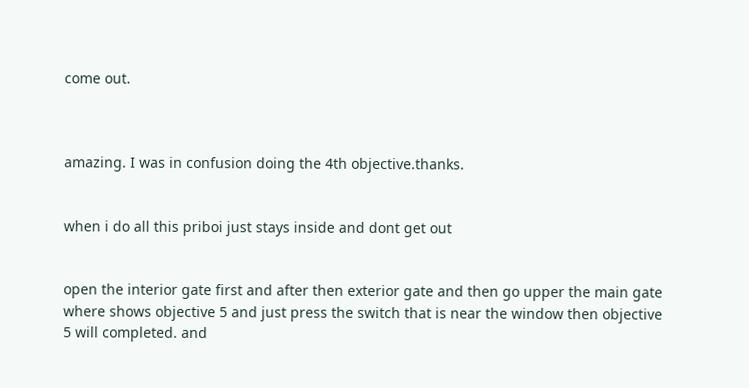come out.



amazing. I was in confusion doing the 4th objective.thanks.


when i do all this priboi just stays inside and dont get out


open the interior gate first and after then exterior gate and then go upper the main gate where shows objective 5 and just press the switch that is near the window then objective 5 will completed. and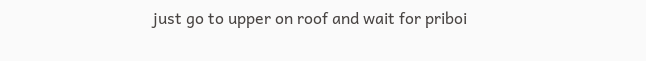just go to upper on roof and wait for priboi